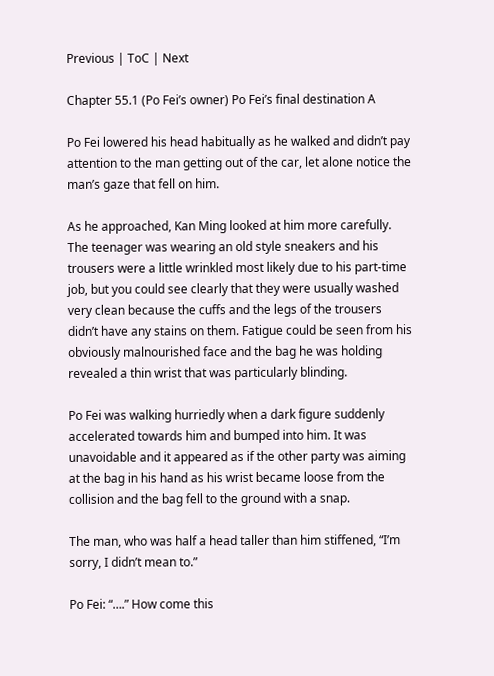Previous | ToC | Next

Chapter 55.1 (Po Fei’s owner) Po Fei’s final destination A

Po Fei lowered his head habitually as he walked and didn’t pay attention to the man getting out of the car, let alone notice the man’s gaze that fell on him.

As he approached, Kan Ming looked at him more carefully. The teenager was wearing an old style sneakers and his trousers were a little wrinkled most likely due to his part-time job, but you could see clearly that they were usually washed very clean because the cuffs and the legs of the trousers didn’t have any stains on them. Fatigue could be seen from his obviously malnourished face and the bag he was holding revealed a thin wrist that was particularly blinding.

Po Fei was walking hurriedly when a dark figure suddenly accelerated towards him and bumped into him. It was unavoidable and it appeared as if the other party was aiming at the bag in his hand as his wrist became loose from the collision and the bag fell to the ground with a snap.

The man, who was half a head taller than him stiffened, “I’m sorry, I didn’t mean to.”

Po Fei: “….” How come this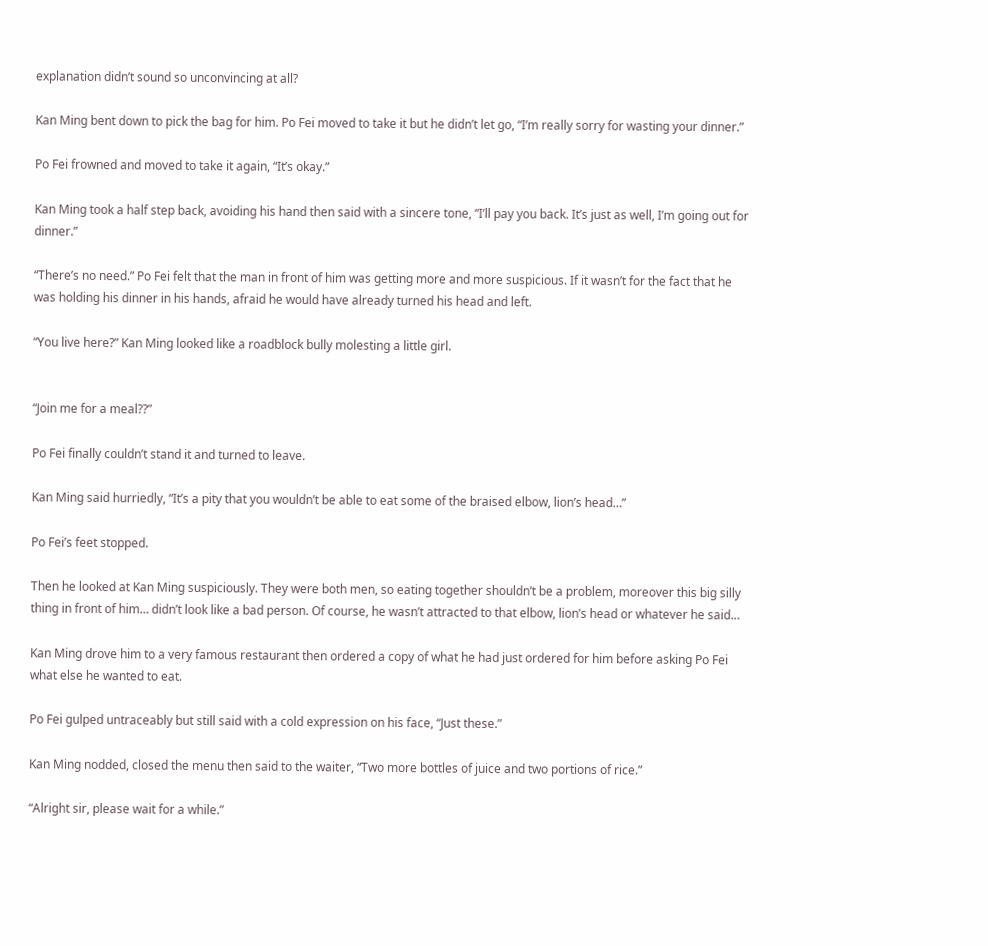explanation didn’t sound so unconvincing at all?

Kan Ming bent down to pick the bag for him. Po Fei moved to take it but he didn’t let go, “I’m really sorry for wasting your dinner.”

Po Fei frowned and moved to take it again, “It’s okay.”

Kan Ming took a half step back, avoiding his hand then said with a sincere tone, “I’ll pay you back. It’s just as well, I’m going out for dinner.”

“There’s no need.” Po Fei felt that the man in front of him was getting more and more suspicious. If it wasn’t for the fact that he was holding his dinner in his hands, afraid he would have already turned his head and left.

“You live here?” Kan Ming looked like a roadblock bully molesting a little girl.


“Join me for a meal??”

Po Fei finally couldn’t stand it and turned to leave.

Kan Ming said hurriedly, “It’s a pity that you wouldn’t be able to eat some of the braised elbow, lion’s head…”

Po Fei’s feet stopped.

Then he looked at Kan Ming suspiciously. They were both men, so eating together shouldn’t be a problem, moreover this big silly thing in front of him… didn’t look like a bad person. Of course, he wasn’t attracted to that elbow, lion’s head or whatever he said…

Kan Ming drove him to a very famous restaurant then ordered a copy of what he had just ordered for him before asking Po Fei what else he wanted to eat.

Po Fei gulped untraceably but still said with a cold expression on his face, “Just these.”

Kan Ming nodded, closed the menu then said to the waiter, “Two more bottles of juice and two portions of rice.”

“Alright sir, please wait for a while.”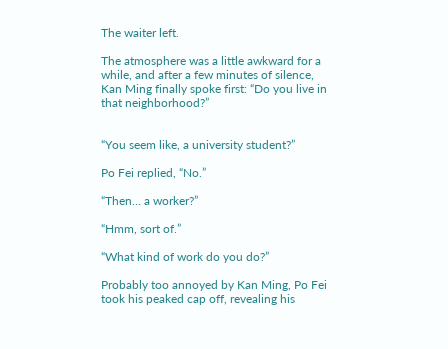The waiter left.

The atmosphere was a little awkward for a while, and after a few minutes of silence, Kan Ming finally spoke first: “Do you live in that neighborhood?”


“You seem like, a university student?”

Po Fei replied, “No.”

“Then… a worker?”

“Hmm, sort of.”

“What kind of work do you do?”

Probably too annoyed by Kan Ming, Po Fei took his peaked cap off, revealing his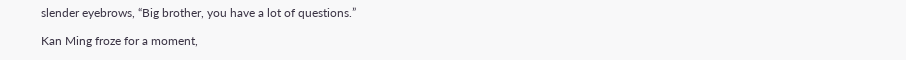slender eyebrows, “Big brother, you have a lot of questions.”

Kan Ming froze for a moment,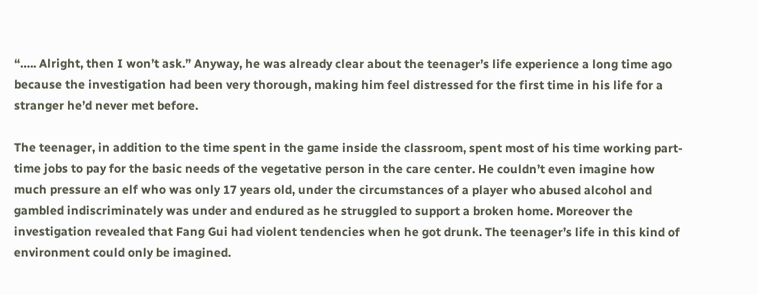“….. Alright, then I won’t ask.” Anyway, he was already clear about the teenager’s life experience a long time ago because the investigation had been very thorough, making him feel distressed for the first time in his life for a stranger he’d never met before.

The teenager, in addition to the time spent in the game inside the classroom, spent most of his time working part-time jobs to pay for the basic needs of the vegetative person in the care center. He couldn’t even imagine how much pressure an elf who was only 17 years old, under the circumstances of a player who abused alcohol and gambled indiscriminately was under and endured as he struggled to support a broken home. Moreover the investigation revealed that Fang Gui had violent tendencies when he got drunk. The teenager’s life in this kind of environment could only be imagined.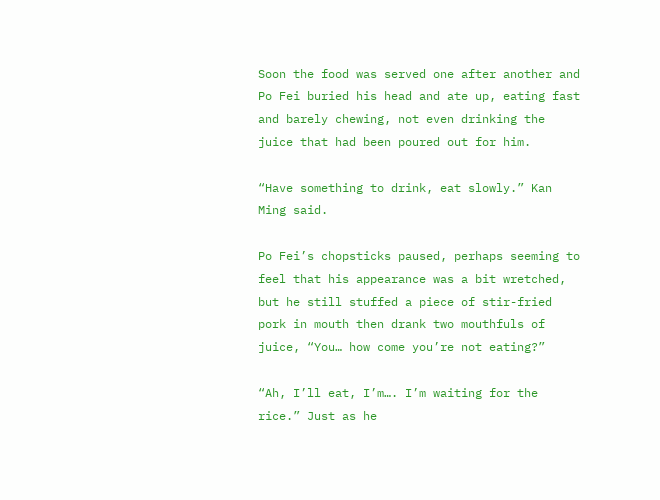Soon the food was served one after another and Po Fei buried his head and ate up, eating fast and barely chewing, not even drinking the juice that had been poured out for him.

“Have something to drink, eat slowly.” Kan Ming said.

Po Fei’s chopsticks paused, perhaps seeming to feel that his appearance was a bit wretched, but he still stuffed a piece of stir-fried pork in mouth then drank two mouthfuls of juice, “You… how come you’re not eating?”

“Ah, I’ll eat, I’m…. I’m waiting for the rice.” Just as he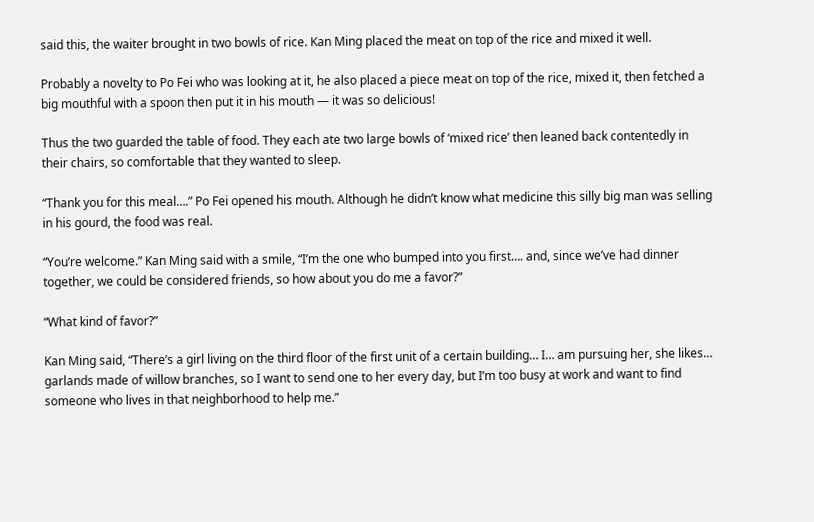said this, the waiter brought in two bowls of rice. Kan Ming placed the meat on top of the rice and mixed it well.

Probably a novelty to Po Fei who was looking at it, he also placed a piece meat on top of the rice, mixed it, then fetched a big mouthful with a spoon then put it in his mouth — it was so delicious!

Thus the two guarded the table of food. They each ate two large bowls of ‘mixed rice’ then leaned back contentedly in their chairs, so comfortable that they wanted to sleep.

“Thank you for this meal….” Po Fei opened his mouth. Although he didn’t know what medicine this silly big man was selling in his gourd, the food was real.

“You’re welcome.” Kan Ming said with a smile, “I’m the one who bumped into you first…. and, since we’ve had dinner together, we could be considered friends, so how about you do me a favor?”

“What kind of favor?”

Kan Ming said, “There’s a girl living on the third floor of the first unit of a certain building… I… am pursuing her, she likes… garlands made of willow branches, so I want to send one to her every day, but I’m too busy at work and want to find someone who lives in that neighborhood to help me.”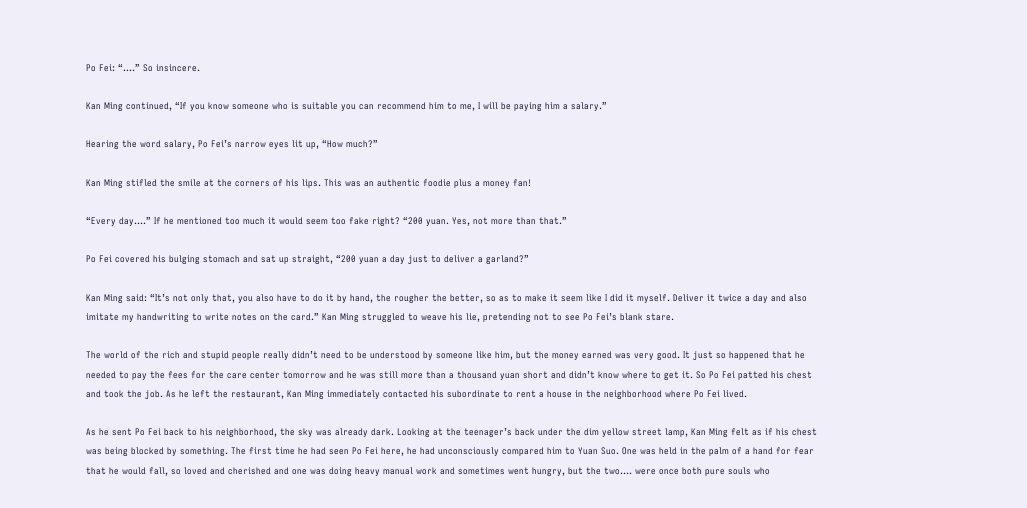Po Fei: “….” So insincere.

Kan Ming continued, “If you know someone who is suitable you can recommend him to me, I will be paying him a salary.”

Hearing the word salary, Po Fei’s narrow eyes lit up, “How much?”

Kan Ming stifled the smile at the corners of his lips. This was an authentic foodie plus a money fan!

“Every day….” If he mentioned too much it would seem too fake right? “200 yuan. Yes, not more than that.”

Po Fei covered his bulging stomach and sat up straight, “200 yuan a day just to deliver a garland?”

Kan Ming said: “It’s not only that, you also have to do it by hand, the rougher the better, so as to make it seem like I did it myself. Deliver it twice a day and also imitate my handwriting to write notes on the card.” Kan Ming struggled to weave his lie, pretending not to see Po Fei’s blank stare.

The world of the rich and stupid people really didn’t need to be understood by someone like him, but the money earned was very good. It just so happened that he needed to pay the fees for the care center tomorrow and he was still more than a thousand yuan short and didn’t know where to get it. So Po Fei patted his chest and took the job. As he left the restaurant, Kan Ming immediately contacted his subordinate to rent a house in the neighborhood where Po Fei lived.

As he sent Po Fei back to his neighborhood, the sky was already dark. Looking at the teenager’s back under the dim yellow street lamp, Kan Ming felt as if his chest was being blocked by something. The first time he had seen Po Fei here, he had unconsciously compared him to Yuan Suo. One was held in the palm of a hand for fear that he would fall, so loved and cherished and one was doing heavy manual work and sometimes went hungry, but the two…. were once both pure souls who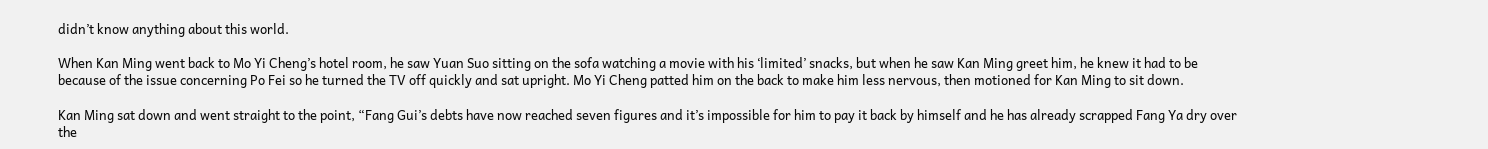didn’t know anything about this world.

When Kan Ming went back to Mo Yi Cheng’s hotel room, he saw Yuan Suo sitting on the sofa watching a movie with his ‘limited’ snacks, but when he saw Kan Ming greet him, he knew it had to be because of the issue concerning Po Fei so he turned the TV off quickly and sat upright. Mo Yi Cheng patted him on the back to make him less nervous, then motioned for Kan Ming to sit down.

Kan Ming sat down and went straight to the point, “Fang Gui’s debts have now reached seven figures and it’s impossible for him to pay it back by himself and he has already scrapped Fang Ya dry over the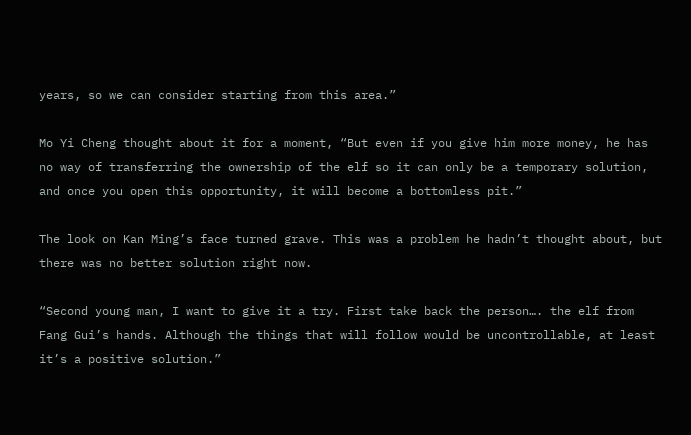years, so we can consider starting from this area.”

Mo Yi Cheng thought about it for a moment, “But even if you give him more money, he has no way of transferring the ownership of the elf so it can only be a temporary solution, and once you open this opportunity, it will become a bottomless pit.”

The look on Kan Ming’s face turned grave. This was a problem he hadn’t thought about, but there was no better solution right now.

“Second young man, I want to give it a try. First take back the person…. the elf from Fang Gui’s hands. Although the things that will follow would be uncontrollable, at least it’s a positive solution.”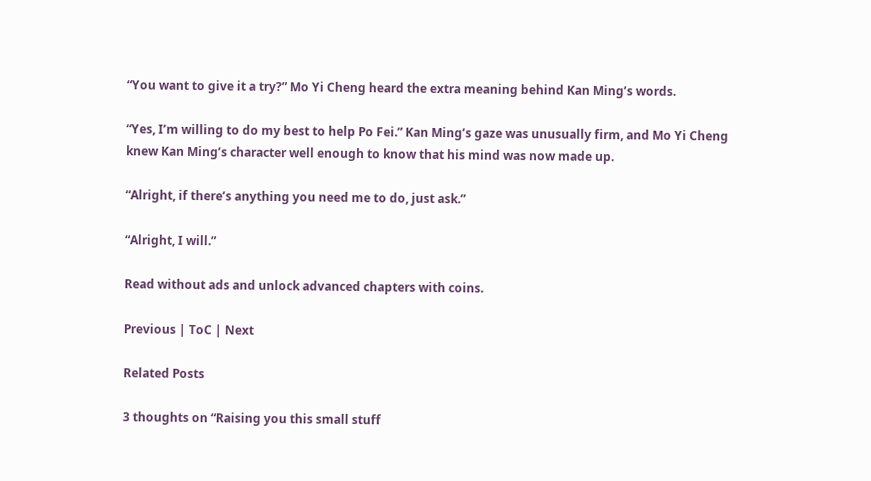“You want to give it a try?” Mo Yi Cheng heard the extra meaning behind Kan Ming’s words.

“Yes, I’m willing to do my best to help Po Fei.” Kan Ming’s gaze was unusually firm, and Mo Yi Cheng knew Kan Ming’s character well enough to know that his mind was now made up.

“Alright, if there’s anything you need me to do, just ask.”

“Alright, I will.”

Read without ads and unlock advanced chapters with coins.

Previous | ToC | Next

Related Posts

3 thoughts on “Raising you this small stuff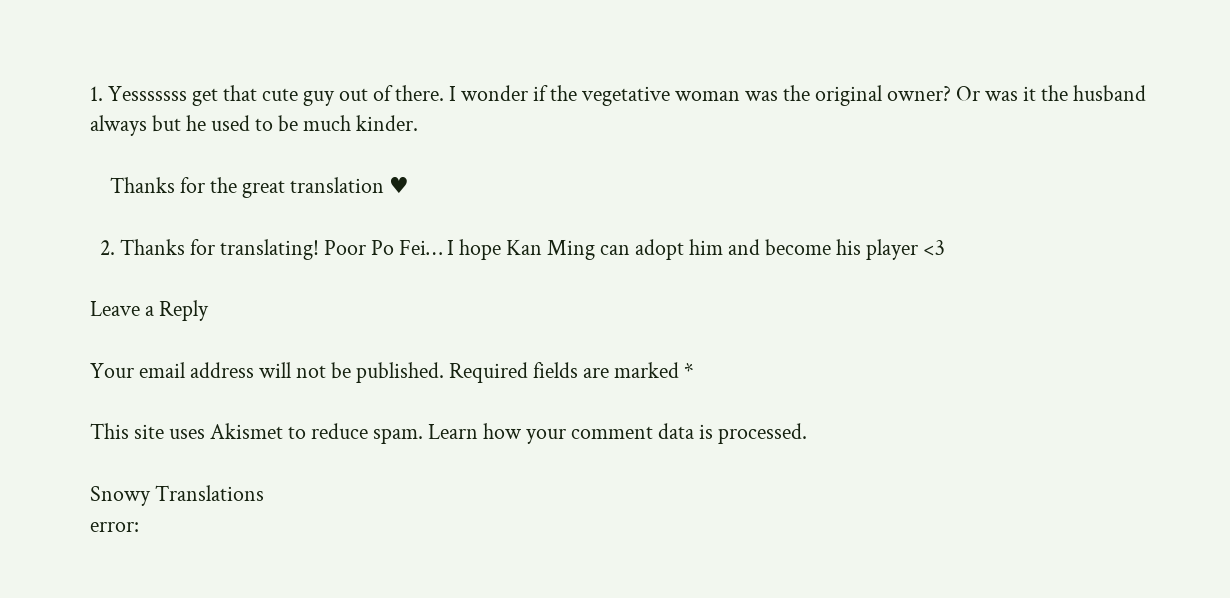1. Yesssssss get that cute guy out of there. I wonder if the vegetative woman was the original owner? Or was it the husband always but he used to be much kinder.

    Thanks for the great translation ♥

  2. Thanks for translating! Poor Po Fei… I hope Kan Ming can adopt him and become his player <3

Leave a Reply

Your email address will not be published. Required fields are marked *

This site uses Akismet to reduce spam. Learn how your comment data is processed.

Snowy Translations
error: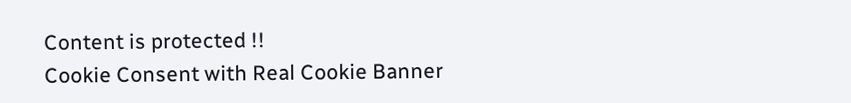Content is protected !!
Cookie Consent with Real Cookie Banner